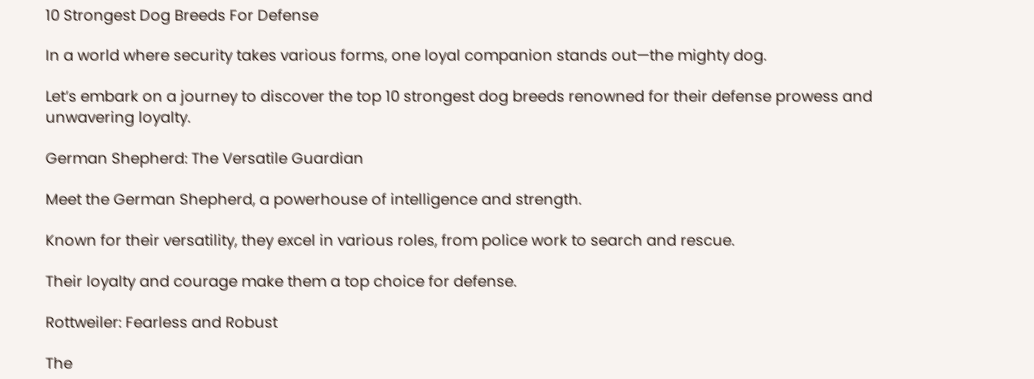10 Strongest Dog Breeds For Defense

In a world where security takes various forms, one loyal companion stands out—the mighty dog.

Let’s embark on a journey to discover the top 10 strongest dog breeds renowned for their defense prowess and unwavering loyalty.

German Shepherd: The Versatile Guardian

Meet the German Shepherd, a powerhouse of intelligence and strength.

Known for their versatility, they excel in various roles, from police work to search and rescue.

Their loyalty and courage make them a top choice for defense.

Rottweiler: Fearless and Robust

The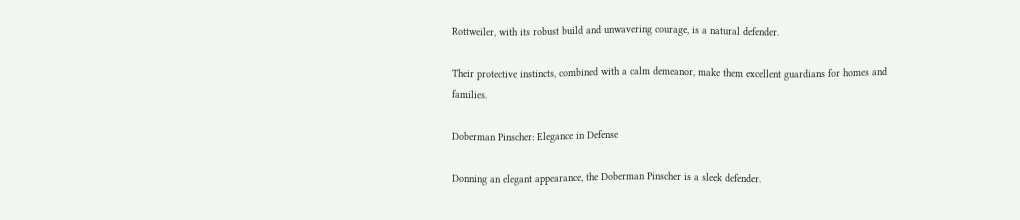Rottweiler, with its robust build and unwavering courage, is a natural defender.

Their protective instincts, combined with a calm demeanor, make them excellent guardians for homes and families.

Doberman Pinscher: Elegance in Defense

Donning an elegant appearance, the Doberman Pinscher is a sleek defender.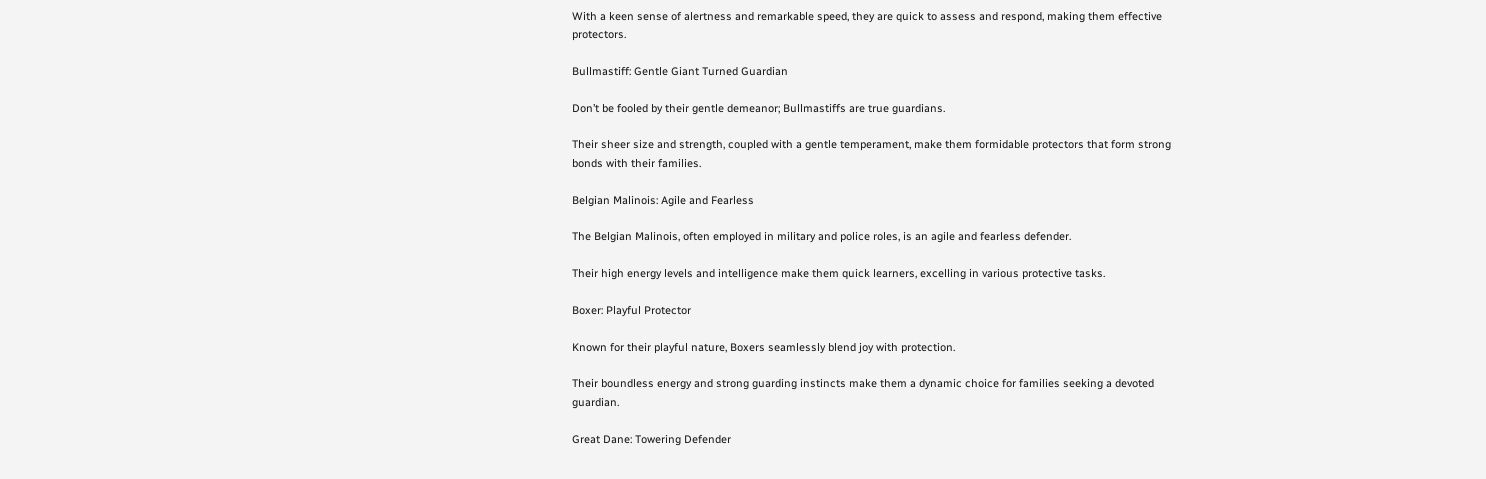With a keen sense of alertness and remarkable speed, they are quick to assess and respond, making them effective protectors.

Bullmastiff: Gentle Giant Turned Guardian

Don’t be fooled by their gentle demeanor; Bullmastiffs are true guardians.

Their sheer size and strength, coupled with a gentle temperament, make them formidable protectors that form strong bonds with their families.

Belgian Malinois: Agile and Fearless

The Belgian Malinois, often employed in military and police roles, is an agile and fearless defender.

Their high energy levels and intelligence make them quick learners, excelling in various protective tasks.

Boxer: Playful Protector

Known for their playful nature, Boxers seamlessly blend joy with protection.

Their boundless energy and strong guarding instincts make them a dynamic choice for families seeking a devoted guardian.

Great Dane: Towering Defender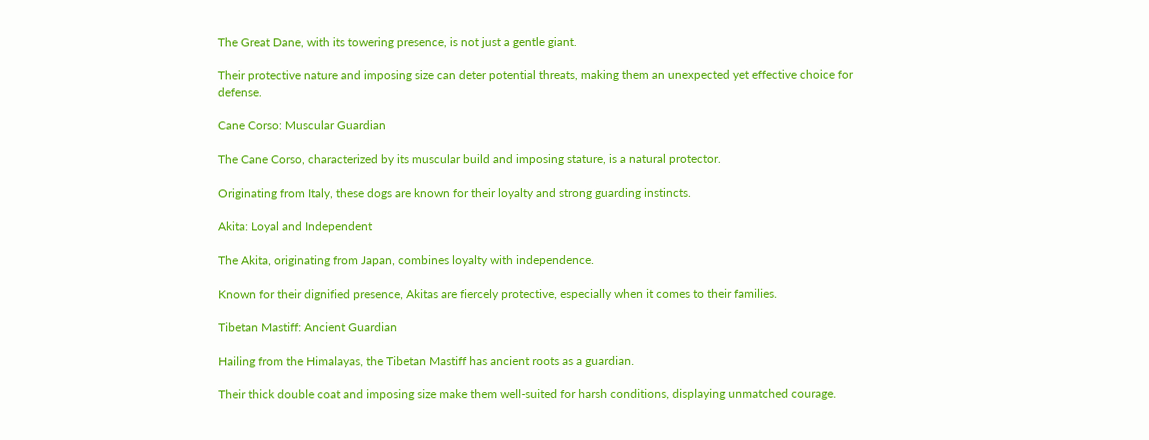The Great Dane, with its towering presence, is not just a gentle giant.

Their protective nature and imposing size can deter potential threats, making them an unexpected yet effective choice for defense.

Cane Corso: Muscular Guardian

The Cane Corso, characterized by its muscular build and imposing stature, is a natural protector.

Originating from Italy, these dogs are known for their loyalty and strong guarding instincts.

Akita: Loyal and Independent

The Akita, originating from Japan, combines loyalty with independence.

Known for their dignified presence, Akitas are fiercely protective, especially when it comes to their families.

Tibetan Mastiff: Ancient Guardian

Hailing from the Himalayas, the Tibetan Mastiff has ancient roots as a guardian.

Their thick double coat and imposing size make them well-suited for harsh conditions, displaying unmatched courage.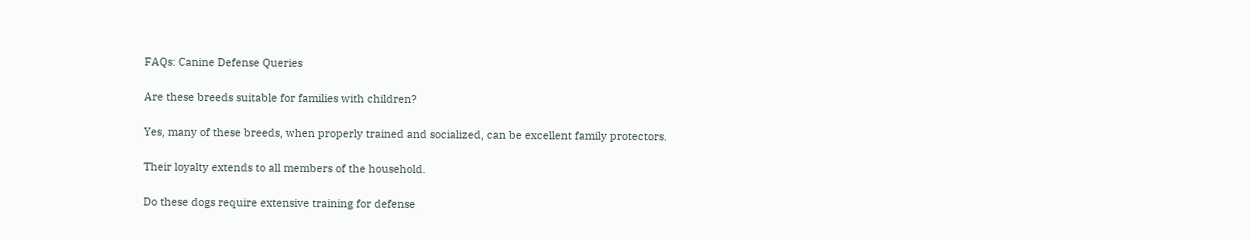FAQs: Canine Defense Queries

Are these breeds suitable for families with children?

Yes, many of these breeds, when properly trained and socialized, can be excellent family protectors.

Their loyalty extends to all members of the household.

Do these dogs require extensive training for defense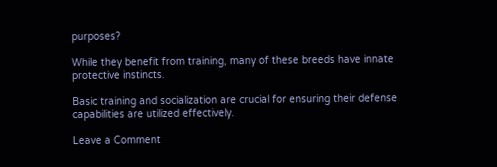purposes?

While they benefit from training, many of these breeds have innate protective instincts.

Basic training and socialization are crucial for ensuring their defense capabilities are utilized effectively.

Leave a Comment